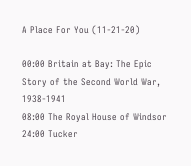A Place For You (11-21-20)

00:00 Britain at Bay: The Epic Story of the Second World War, 1938-1941
08:00 The Royal House of Windsor
24:00 Tucker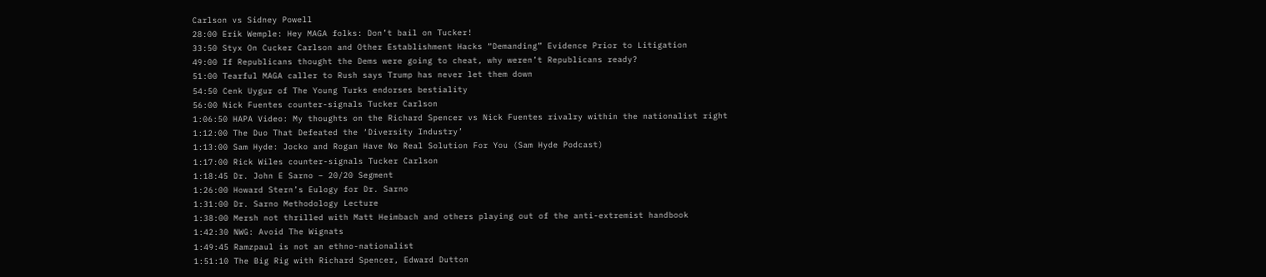Carlson vs Sidney Powell
28:00 Erik Wemple: Hey MAGA folks: Don’t bail on Tucker!
33:50 Styx On Cucker Carlson and Other Establishment Hacks “Demanding” Evidence Prior to Litigation
49:00 If Republicans thought the Dems were going to cheat, why weren’t Republicans ready?
51:00 Tearful MAGA caller to Rush says Trump has never let them down
54:50 Cenk Uygur of The Young Turks endorses bestiality
56:00 Nick Fuentes counter-signals Tucker Carlson
1:06:50 HAPA Video: My thoughts on the Richard Spencer vs Nick Fuentes rivalry within the nationalist right
1:12:00 The Duo That Defeated the ‘Diversity Industry’
1:13:00 Sam Hyde: Jocko and Rogan Have No Real Solution For You (Sam Hyde Podcast)
1:17:00 Rick Wiles counter-signals Tucker Carlson
1:18:45 Dr. John E Sarno – 20/20 Segment
1:26:00 Howard Stern’s Eulogy for Dr. Sarno
1:31:00 Dr. Sarno Methodology Lecture
1:38:00 Mersh not thrilled with Matt Heimbach and others playing out of the anti-extremist handbook
1:42:30 NWG: Avoid The Wignats
1:49:45 Ramzpaul is not an ethno-nationalist
1:51:10 The Big Rig with Richard Spencer, Edward Dutton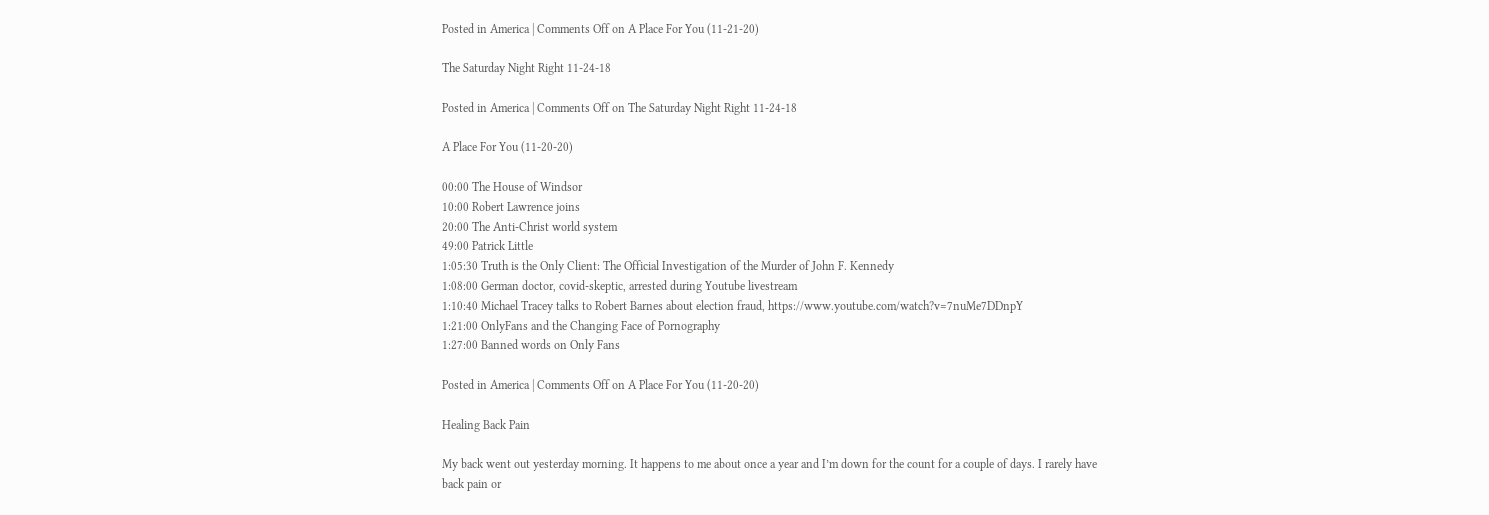Posted in America | Comments Off on A Place For You (11-21-20)

The Saturday Night Right 11-24-18

Posted in America | Comments Off on The Saturday Night Right 11-24-18

A Place For You (11-20-20)

00:00 The House of Windsor
10:00 Robert Lawrence joins
20:00 The Anti-Christ world system
49:00 Patrick Little
1:05:30 Truth is the Only Client: The Official Investigation of the Murder of John F. Kennedy
1:08:00 German doctor, covid-skeptic, arrested during Youtube livestream
1:10:40 Michael Tracey talks to Robert Barnes about election fraud, https://www.youtube.com/watch?v=7nuMe7DDnpY
1:21:00 OnlyFans and the Changing Face of Pornography
1:27:00 Banned words on Only Fans

Posted in America | Comments Off on A Place For You (11-20-20)

Healing Back Pain

My back went out yesterday morning. It happens to me about once a year and I’m down for the count for a couple of days. I rarely have back pain or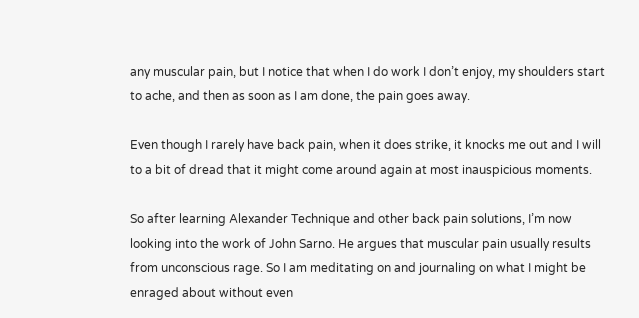any muscular pain, but I notice that when I do work I don’t enjoy, my shoulders start to ache, and then as soon as I am done, the pain goes away.

Even though I rarely have back pain, when it does strike, it knocks me out and I will to a bit of dread that it might come around again at most inauspicious moments.

So after learning Alexander Technique and other back pain solutions, I’m now looking into the work of John Sarno. He argues that muscular pain usually results from unconscious rage. So I am meditating on and journaling on what I might be enraged about without even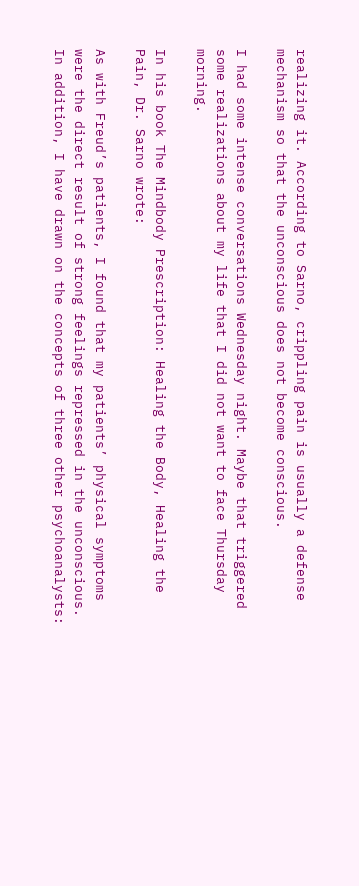realizing it. According to Sarno, crippling pain is usually a defense mechanism so that the unconscious does not become conscious.

I had some intense conversations Wednesday night. Maybe that triggered some realizations about my life that I did not want to face Thursday morning.

In his book The Mindbody Prescription: Healing the Body, Healing the Pain, Dr. Sarno wrote:

As with Freud’s patients, I found that my patients’ physical symptoms were the direct result of strong feelings repressed in the unconscious. In addition, I have drawn on the concepts of three other psychoanalysts: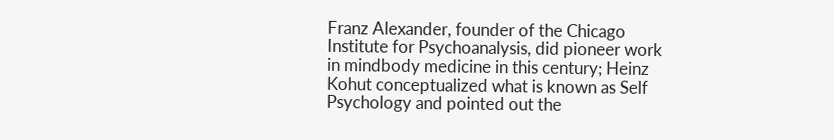Franz Alexander, founder of the Chicago Institute for Psychoanalysis, did pioneer work in mindbody medicine in this century; Heinz Kohut conceptualized what is known as Self Psychology and pointed out the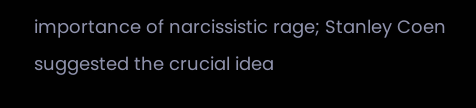importance of narcissistic rage; Stanley Coen suggested the crucial idea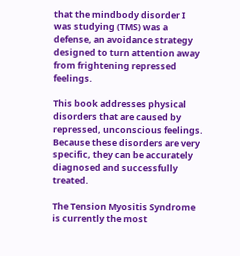that the mindbody disorder I was studying (TMS) was a defense, an avoidance strategy designed to turn attention away from frightening repressed feelings.

This book addresses physical disorders that are caused by repressed, unconscious feelings. Because these disorders are very specific, they can be accurately diagnosed and successfully treated.

The Tension Myositis Syndrome is currently the most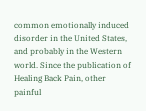common emotionally induced disorder in the United States, and probably in the Western world. Since the publication of Healing Back Pain, other painful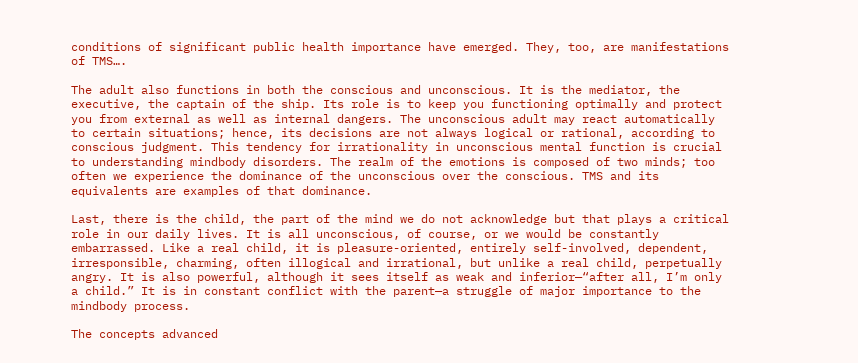conditions of significant public health importance have emerged. They, too, are manifestations of TMS….

The adult also functions in both the conscious and unconscious. It is the mediator, the executive, the captain of the ship. Its role is to keep you functioning optimally and protect you from external as well as internal dangers. The unconscious adult may react automatically to certain situations; hence, its decisions are not always logical or rational, according to conscious judgment. This tendency for irrationality in unconscious mental function is crucial to understanding mindbody disorders. The realm of the emotions is composed of two minds; too often we experience the dominance of the unconscious over the conscious. TMS and its equivalents are examples of that dominance.

Last, there is the child, the part of the mind we do not acknowledge but that plays a critical role in our daily lives. It is all unconscious, of course, or we would be constantly embarrassed. Like a real child, it is pleasure-oriented, entirely self-involved, dependent, irresponsible, charming, often illogical and irrational, but unlike a real child, perpetually angry. It is also powerful, although it sees itself as weak and inferior—“after all, I’m only a child.” It is in constant conflict with the parent—a struggle of major importance to the mindbody process.

The concepts advanced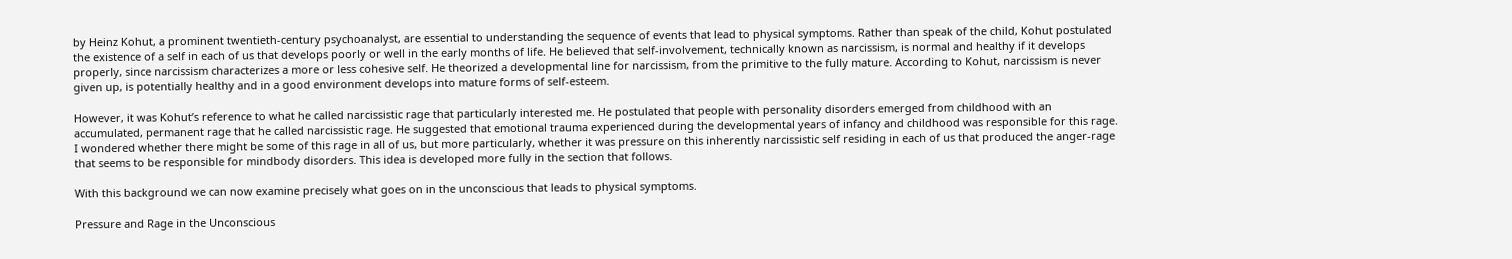by Heinz Kohut, a prominent twentieth-century psychoanalyst, are essential to understanding the sequence of events that lead to physical symptoms. Rather than speak of the child, Kohut postulated the existence of a self in each of us that develops poorly or well in the early months of life. He believed that self-involvement, technically known as narcissism, is normal and healthy if it develops properly, since narcissism characterizes a more or less cohesive self. He theorized a developmental line for narcissism, from the primitive to the fully mature. According to Kohut, narcissism is never given up, is potentially healthy and in a good environment develops into mature forms of self-esteem.

However, it was Kohut’s reference to what he called narcissistic rage that particularly interested me. He postulated that people with personality disorders emerged from childhood with an accumulated, permanent rage that he called narcissistic rage. He suggested that emotional trauma experienced during the developmental years of infancy and childhood was responsible for this rage. I wondered whether there might be some of this rage in all of us, but more particularly, whether it was pressure on this inherently narcissistic self residing in each of us that produced the anger-rage that seems to be responsible for mindbody disorders. This idea is developed more fully in the section that follows.

With this background we can now examine precisely what goes on in the unconscious that leads to physical symptoms.

Pressure and Rage in the Unconscious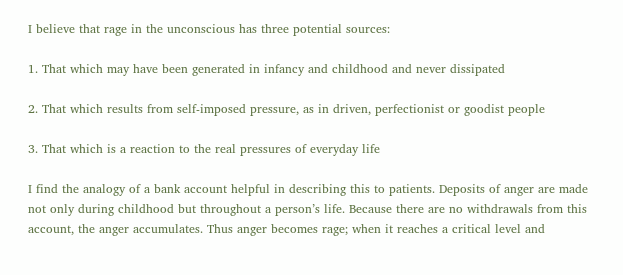I believe that rage in the unconscious has three potential sources:

1. That which may have been generated in infancy and childhood and never dissipated

2. That which results from self-imposed pressure, as in driven, perfectionist or goodist people

3. That which is a reaction to the real pressures of everyday life

I find the analogy of a bank account helpful in describing this to patients. Deposits of anger are made not only during childhood but throughout a person’s life. Because there are no withdrawals from this account, the anger accumulates. Thus anger becomes rage; when it reaches a critical level and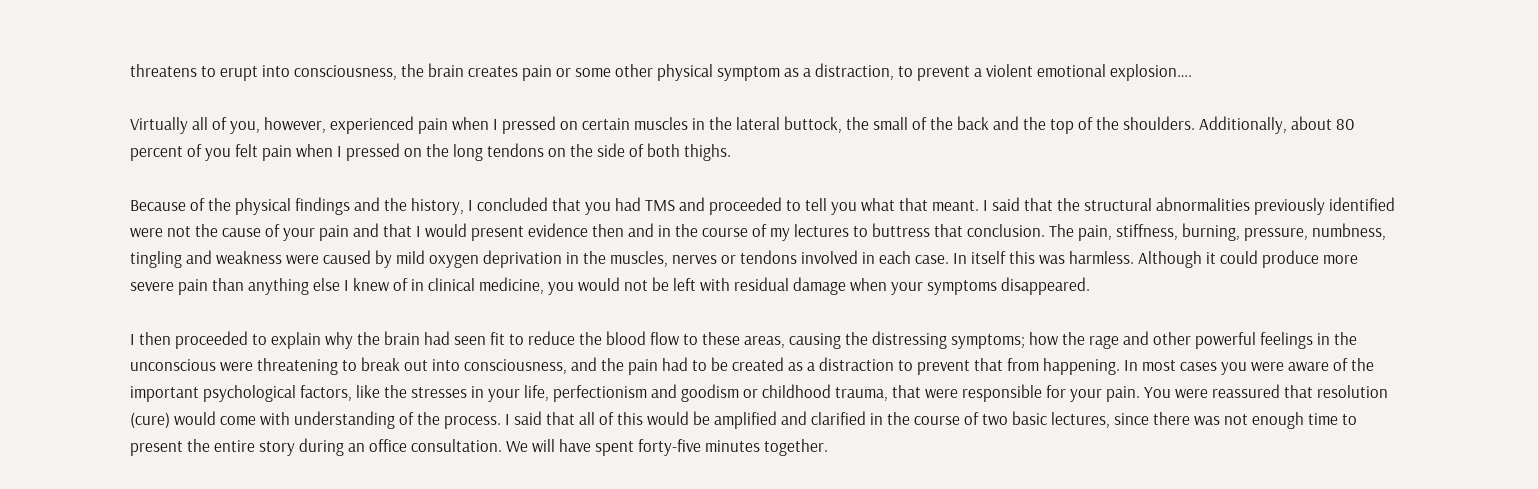threatens to erupt into consciousness, the brain creates pain or some other physical symptom as a distraction, to prevent a violent emotional explosion….

Virtually all of you, however, experienced pain when I pressed on certain muscles in the lateral buttock, the small of the back and the top of the shoulders. Additionally, about 80 percent of you felt pain when I pressed on the long tendons on the side of both thighs.

Because of the physical findings and the history, I concluded that you had TMS and proceeded to tell you what that meant. I said that the structural abnormalities previously identified were not the cause of your pain and that I would present evidence then and in the course of my lectures to buttress that conclusion. The pain, stiffness, burning, pressure, numbness, tingling and weakness were caused by mild oxygen deprivation in the muscles, nerves or tendons involved in each case. In itself this was harmless. Although it could produce more severe pain than anything else I knew of in clinical medicine, you would not be left with residual damage when your symptoms disappeared.

I then proceeded to explain why the brain had seen fit to reduce the blood flow to these areas, causing the distressing symptoms; how the rage and other powerful feelings in the unconscious were threatening to break out into consciousness, and the pain had to be created as a distraction to prevent that from happening. In most cases you were aware of the important psychological factors, like the stresses in your life, perfectionism and goodism or childhood trauma, that were responsible for your pain. You were reassured that resolution (cure) would come with understanding of the process. I said that all of this would be amplified and clarified in the course of two basic lectures, since there was not enough time to present the entire story during an office consultation. We will have spent forty-five minutes together.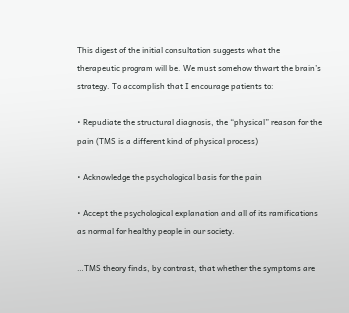This digest of the initial consultation suggests what the therapeutic program will be. We must somehow thwart the brain’s strategy. To accomplish that I encourage patients to:

• Repudiate the structural diagnosis, the “physical” reason for the pain (TMS is a different kind of physical process)

• Acknowledge the psychological basis for the pain

• Accept the psychological explanation and all of its ramifications as normal for healthy people in our society.

…TMS theory finds, by contrast, that whether the symptoms are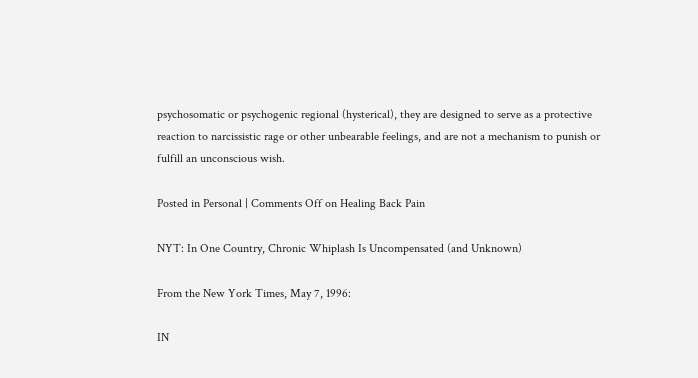psychosomatic or psychogenic regional (hysterical), they are designed to serve as a protective reaction to narcissistic rage or other unbearable feelings, and are not a mechanism to punish or fulfill an unconscious wish.

Posted in Personal | Comments Off on Healing Back Pain

NYT: In One Country, Chronic Whiplash Is Uncompensated (and Unknown)

From the New York Times, May 7, 1996:

IN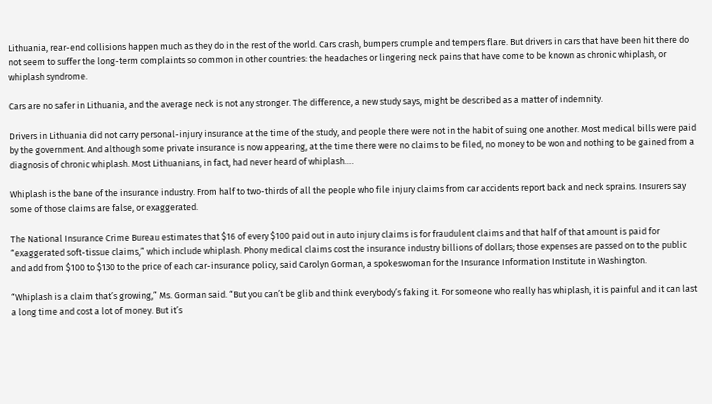Lithuania, rear-end collisions happen much as they do in the rest of the world. Cars crash, bumpers crumple and tempers flare. But drivers in cars that have been hit there do not seem to suffer the long-term complaints so common in other countries: the headaches or lingering neck pains that have come to be known as chronic whiplash, or whiplash syndrome.

Cars are no safer in Lithuania, and the average neck is not any stronger. The difference, a new study says, might be described as a matter of indemnity.

Drivers in Lithuania did not carry personal-injury insurance at the time of the study, and people there were not in the habit of suing one another. Most medical bills were paid by the government. And although some private insurance is now appearing, at the time there were no claims to be filed, no money to be won and nothing to be gained from a diagnosis of chronic whiplash. Most Lithuanians, in fact, had never heard of whiplash….

Whiplash is the bane of the insurance industry. From half to two-thirds of all the people who file injury claims from car accidents report back and neck sprains. Insurers say some of those claims are false, or exaggerated.

The National Insurance Crime Bureau estimates that $16 of every $100 paid out in auto injury claims is for fraudulent claims and that half of that amount is paid for “exaggerated soft-tissue claims,” which include whiplash. Phony medical claims cost the insurance industry billions of dollars; those expenses are passed on to the public and add from $100 to $130 to the price of each car-insurance policy, said Carolyn Gorman, a spokeswoman for the Insurance Information Institute in Washington.

“Whiplash is a claim that’s growing,” Ms. Gorman said. “But you can’t be glib and think everybody’s faking it. For someone who really has whiplash, it is painful and it can last a long time and cost a lot of money. But it’s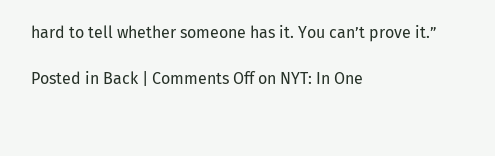hard to tell whether someone has it. You can’t prove it.”

Posted in Back | Comments Off on NYT: In One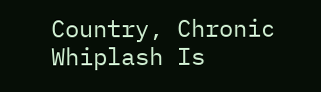Country, Chronic Whiplash Is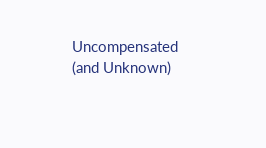Uncompensated (and Unknown)